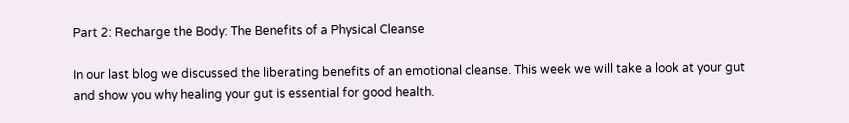Part 2: Recharge the Body: The Benefits of a Physical Cleanse

In our last blog we discussed the liberating benefits of an emotional cleanse. This week we will take a look at your gut and show you why healing your gut is essential for good health.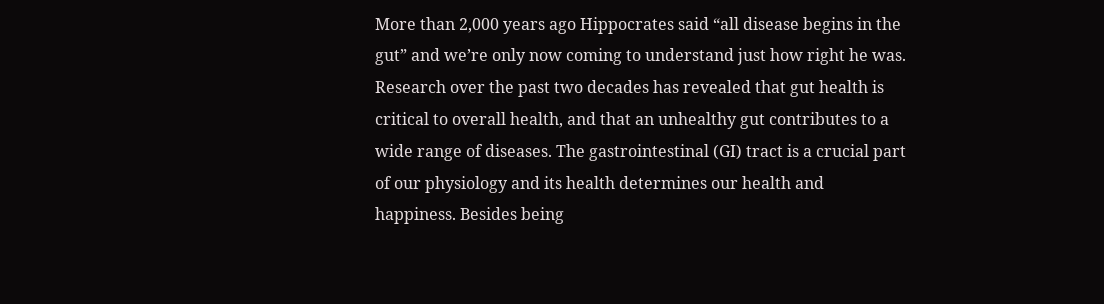More than 2,000 years ago Hippocrates said “all disease begins in the gut” and we’re only now coming to understand just how right he was. Research over the past two decades has revealed that gut health is critical to overall health, and that an unhealthy gut contributes to a wide range of diseases. The gastrointestinal (GI) tract is a crucial part of our physiology and its health determines our health and happiness. Besides being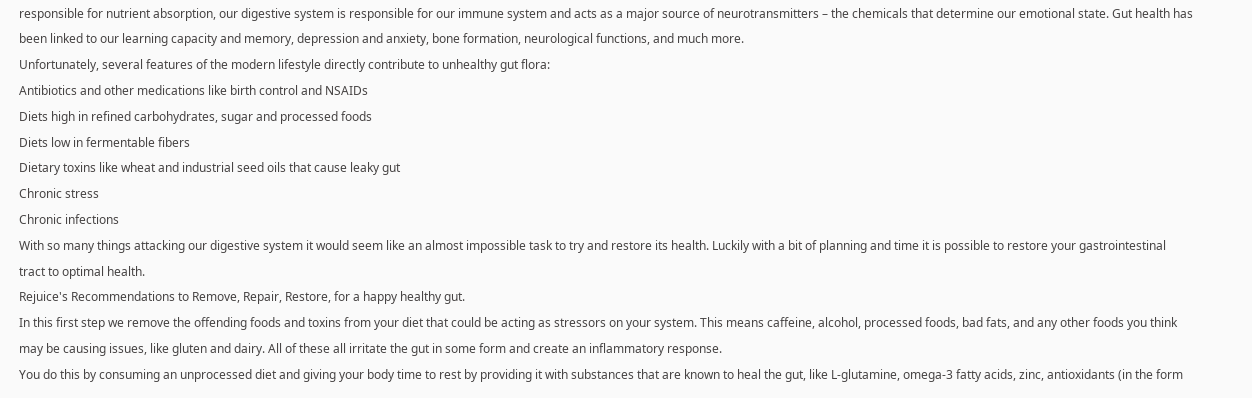responsible for nutrient absorption, our digestive system is responsible for our immune system and acts as a major source of neurotransmitters – the chemicals that determine our emotional state. Gut health has been linked to our learning capacity and memory, depression and anxiety, bone formation, neurological functions, and much more.
Unfortunately, several features of the modern lifestyle directly contribute to unhealthy gut flora:
Antibiotics and other medications like birth control and NSAIDs
Diets high in refined carbohydrates, sugar and processed foods
Diets low in fermentable fibers
Dietary toxins like wheat and industrial seed oils that cause leaky gut
Chronic stress
Chronic infections
With so many things attacking our digestive system it would seem like an almost impossible task to try and restore its health. Luckily with a bit of planning and time it is possible to restore your gastrointestinal tract to optimal health.
Rejuice's Recommendations to Remove, Repair, Restore, for a happy healthy gut.
In this first step we remove the offending foods and toxins from your diet that could be acting as stressors on your system. This means caffeine, alcohol, processed foods, bad fats, and any other foods you think may be causing issues, like gluten and dairy. All of these all irritate the gut in some form and create an inflammatory response.
You do this by consuming an unprocessed diet and giving your body time to rest by providing it with substances that are known to heal the gut, like L-glutamine, omega-3 fatty acids, zinc, antioxidants (in the form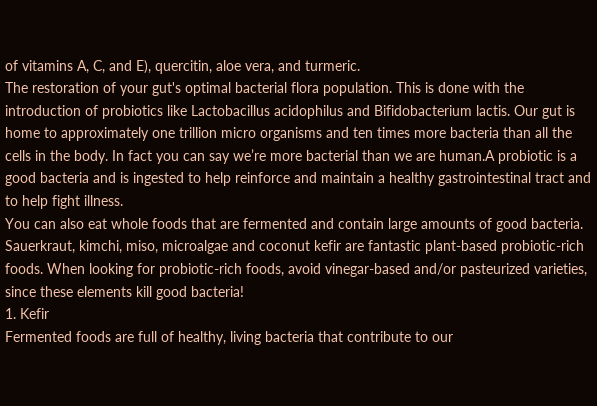of vitamins A, C, and E), quercitin, aloe vera, and turmeric.
The restoration of your gut's optimal bacterial flora population. This is done with the introduction of probiotics like Lactobacillus acidophilus and Bifidobacterium lactis. Our gut is home to approximately one trillion micro organisms and ten times more bacteria than all the cells in the body. In fact you can say we’re more bacterial than we are human.A probiotic is a good bacteria and is ingested to help reinforce and maintain a healthy gastrointestinal tract and to help fight illness.
You can also eat whole foods that are fermented and contain large amounts of good bacteria. Sauerkraut, kimchi, miso, microalgae and coconut kefir are fantastic plant-based probiotic-rich foods. When looking for probiotic-rich foods, avoid vinegar-based and/or pasteurized varieties, since these elements kill good bacteria!
1. Kefir
Fermented foods are full of healthy, living bacteria that contribute to our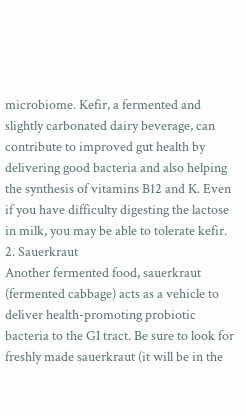microbiome. Kefir, a fermented and slightly carbonated dairy beverage, can contribute to improved gut health by delivering good bacteria and also helping the synthesis of vitamins B12 and K. Even if you have difficulty digesting the lactose in milk, you may be able to tolerate kefir.
2. Sauerkraut
Another fermented food, sauerkraut (fermented cabbage) acts as a vehicle to deliver health-promoting probiotic bacteria to the GI tract. Be sure to look for freshly made sauerkraut (it will be in the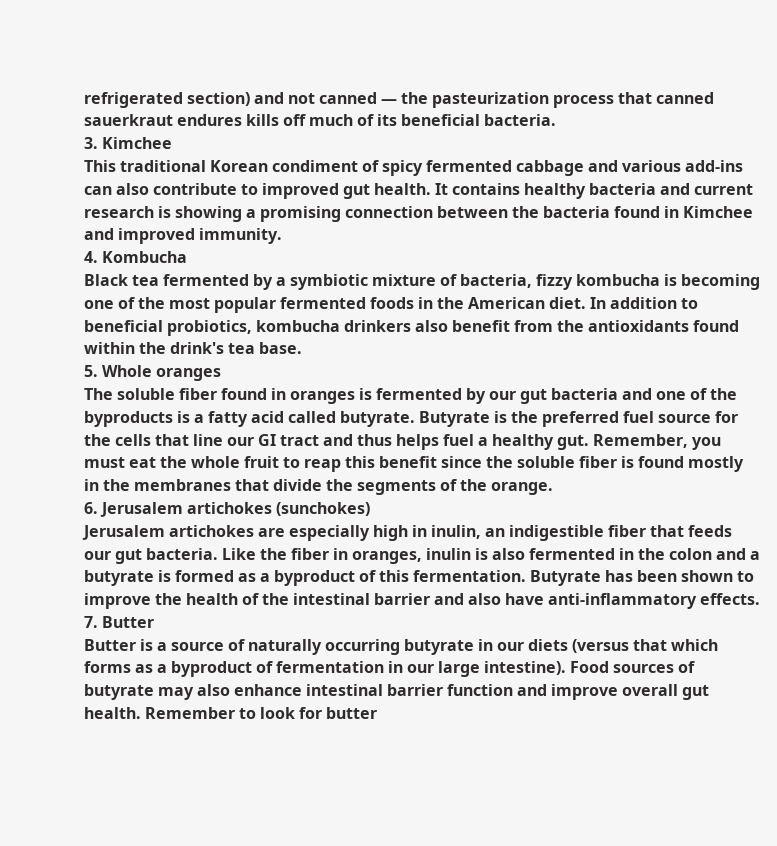refrigerated section) and not canned — the pasteurization process that canned sauerkraut endures kills off much of its beneficial bacteria.
3. Kimchee
This traditional Korean condiment of spicy fermented cabbage and various add-ins can also contribute to improved gut health. It contains healthy bacteria and current research is showing a promising connection between the bacteria found in Kimchee and improved immunity.
4. Kombucha
Black tea fermented by a symbiotic mixture of bacteria, fizzy kombucha is becoming one of the most popular fermented foods in the American diet. In addition to beneficial probiotics, kombucha drinkers also benefit from the antioxidants found within the drink's tea base.
5. Whole oranges
The soluble fiber found in oranges is fermented by our gut bacteria and one of the byproducts is a fatty acid called butyrate. Butyrate is the preferred fuel source for the cells that line our GI tract and thus helps fuel a healthy gut. Remember, you must eat the whole fruit to reap this benefit since the soluble fiber is found mostly in the membranes that divide the segments of the orange.
6. Jerusalem artichokes (sunchokes)
Jerusalem artichokes are especially high in inulin, an indigestible fiber that feeds our gut bacteria. Like the fiber in oranges, inulin is also fermented in the colon and a butyrate is formed as a byproduct of this fermentation. Butyrate has been shown to improve the health of the intestinal barrier and also have anti-inflammatory effects.
7. Butter
Butter is a source of naturally occurring butyrate in our diets (versus that which forms as a byproduct of fermentation in our large intestine). Food sources of butyrate may also enhance intestinal barrier function and improve overall gut health. Remember to look for butter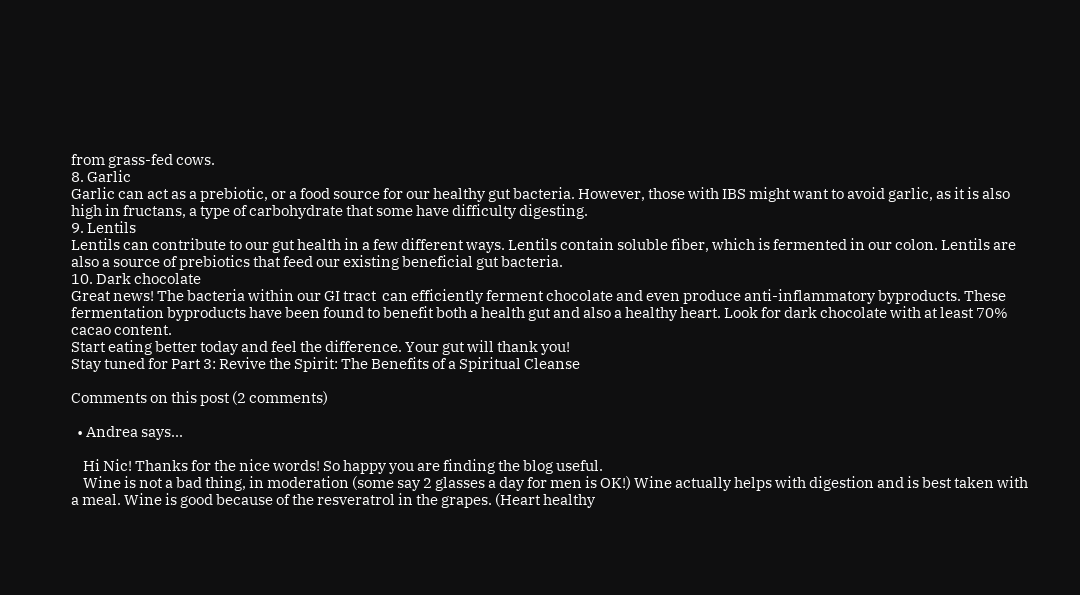from grass-fed cows.
8. Garlic
Garlic can act as a prebiotic, or a food source for our healthy gut bacteria. However, those with IBS might want to avoid garlic, as it is also high in fructans, a type of carbohydrate that some have difficulty digesting.
9. Lentils
Lentils can contribute to our gut health in a few different ways. Lentils contain soluble fiber, which is fermented in our colon. Lentils are also a source of prebiotics that feed our existing beneficial gut bacteria.
10. Dark chocolate
Great news! The bacteria within our GI tract  can efficiently ferment chocolate and even produce anti-inflammatory byproducts. These fermentation byproducts have been found to benefit both a health gut and also a healthy heart. Look for dark chocolate with at least 70% cacao content.
Start eating better today and feel the difference. Your gut will thank you!
Stay tuned for Part 3: Revive the Spirit: The Benefits of a Spiritual Cleanse

Comments on this post (2 comments)

  • Andrea says...

    Hi Nic! Thanks for the nice words! So happy you are finding the blog useful.
    Wine is not a bad thing, in moderation (some say 2 glasses a day for men is OK!) Wine actually helps with digestion and is best taken with a meal. Wine is good because of the resveratrol in the grapes. (Heart healthy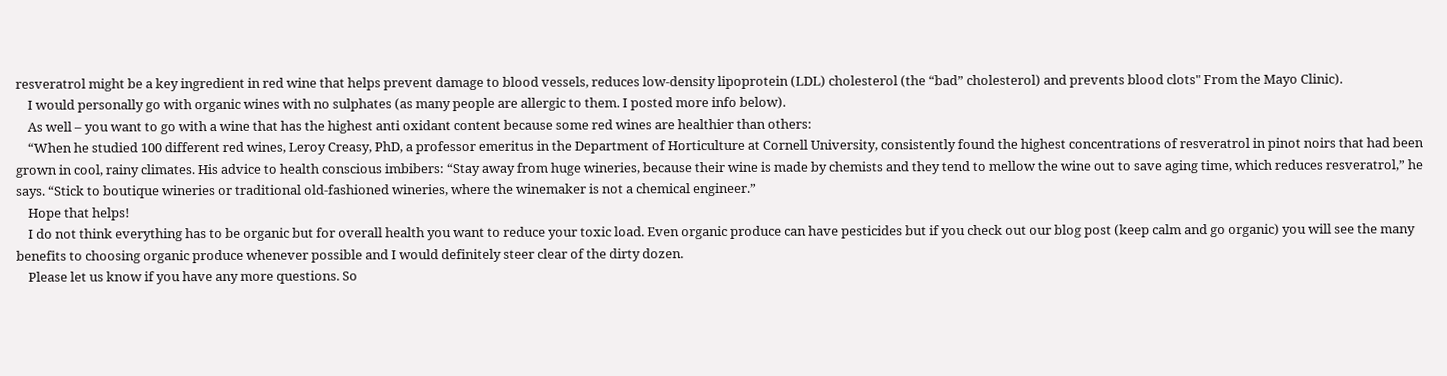resveratrol might be a key ingredient in red wine that helps prevent damage to blood vessels, reduces low-density lipoprotein (LDL) cholesterol (the “bad” cholesterol) and prevents blood clots" From the Mayo Clinic).
    I would personally go with organic wines with no sulphates (as many people are allergic to them. I posted more info below).
    As well – you want to go with a wine that has the highest anti oxidant content because some red wines are healthier than others:
    “When he studied 100 different red wines, Leroy Creasy, PhD, a professor emeritus in the Department of Horticulture at Cornell University, consistently found the highest concentrations of resveratrol in pinot noirs that had been grown in cool, rainy climates. His advice to health conscious imbibers: “Stay away from huge wineries, because their wine is made by chemists and they tend to mellow the wine out to save aging time, which reduces resveratrol,” he says. “Stick to boutique wineries or traditional old-fashioned wineries, where the winemaker is not a chemical engineer.”
    Hope that helps!
    I do not think everything has to be organic but for overall health you want to reduce your toxic load. Even organic produce can have pesticides but if you check out our blog post (keep calm and go organic) you will see the many benefits to choosing organic produce whenever possible and I would definitely steer clear of the dirty dozen.
    Please let us know if you have any more questions. So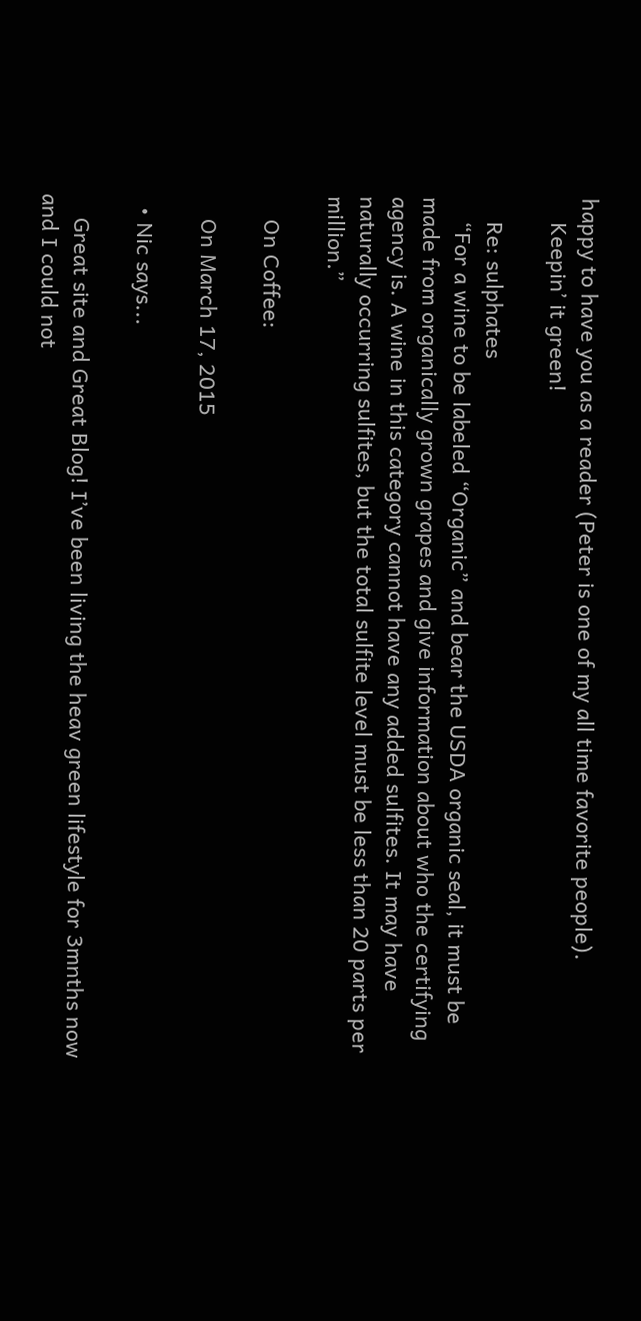happy to have you as a reader (Peter is one of my all time favorite people).
    Keepin’ it green!

    Re: sulphates
    “For a wine to be labeled “Organic” and bear the USDA organic seal, it must be made from organically grown grapes and give information about who the certifying agency is. A wine in this category cannot have any added sulfites. It may have naturally occurring sulfites, but the total sulfite level must be less than 20 parts per million.”

    On Coffee:

    On March 17, 2015

  • Nic says...

    Great site and Great Blog! I’ve been living the heav green lifestyle for 3mnths now and I could not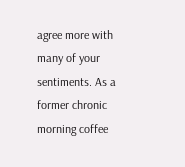agree more with many of your sentiments. As a former chronic morning coffee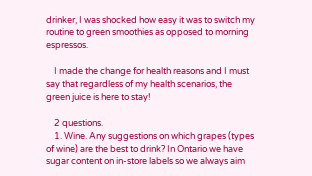drinker, I was shocked how easy it was to switch my routine to green smoothies as opposed to morning espressos.

    I made the change for health reasons and I must say that regardless of my health scenarios, the green juice is here to stay!

    2 questions.
    1. Wine. Any suggestions on which grapes (types of wine) are the best to drink? In Ontario we have sugar content on in-store labels so we always aim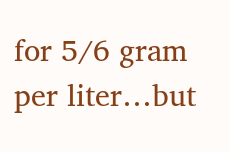for 5/6 gram per liter…but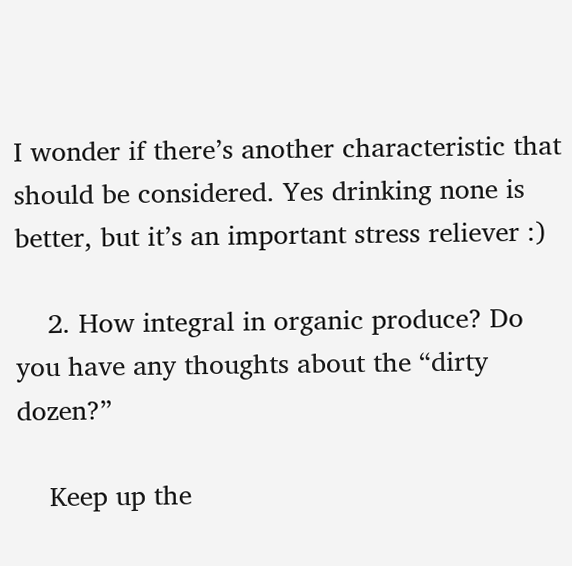I wonder if there’s another characteristic that should be considered. Yes drinking none is better, but it’s an important stress reliever :)

    2. How integral in organic produce? Do you have any thoughts about the “dirty dozen?”

    Keep up the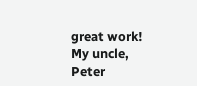great work! My uncle, Peter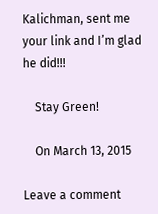Kalichman, sent me your link and I’m glad he did!!!

    Stay Green!

    On March 13, 2015

Leave a comment